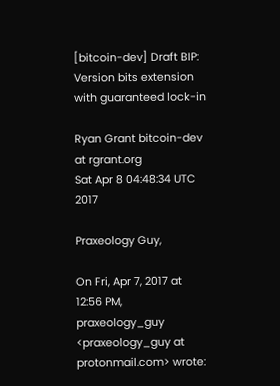[bitcoin-dev] Draft BIP: Version bits extension with guaranteed lock-in

Ryan Grant bitcoin-dev at rgrant.org
Sat Apr 8 04:48:34 UTC 2017

Praxeology Guy,

On Fri, Apr 7, 2017 at 12:56 PM, praxeology_guy
<praxeology_guy at protonmail.com> wrote: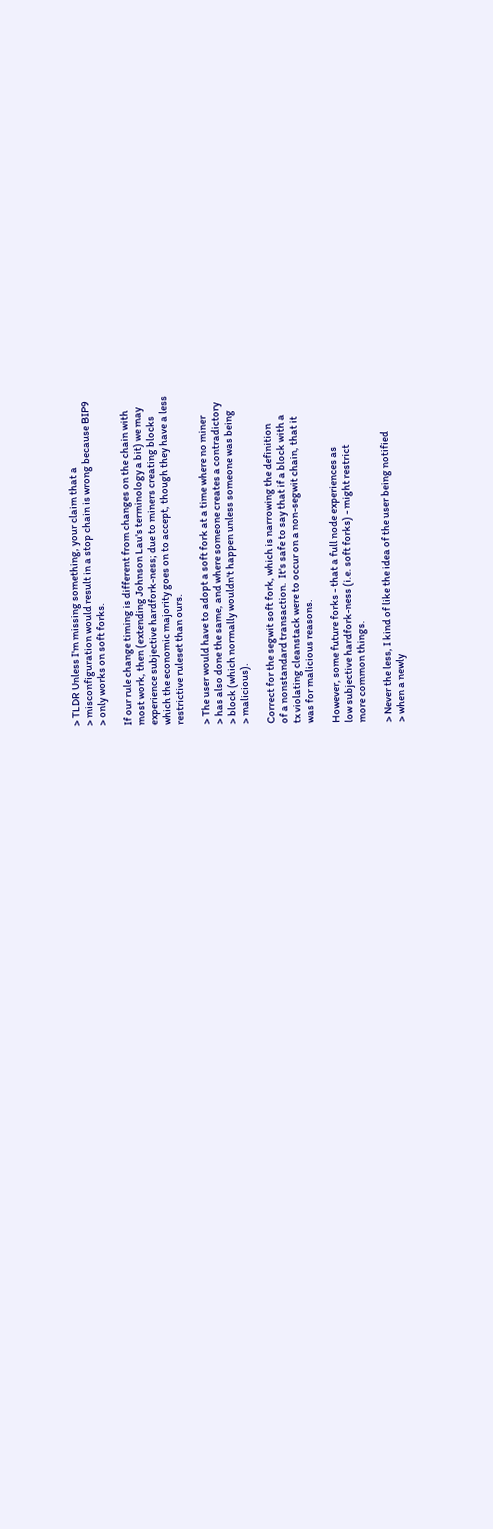> TLDR Unless I'm missing something, your claim that a
> misconfiguration would result in a stop chain is wrong because BIP9
> only works on soft forks.

If our rule change timing is different from changes on the chain with
most work, then (extending Johnson Lau's terminology a bit) we may
experience subjective hardfork-ness; due to miners creating blocks
which the economic majority goes on to accept, though they have a less
restrictive ruleset than ours.

> The user would have to adopt a soft fork at a time where no miner
> has also done the same, and where someone creates a contradictory
> block (which normally wouldn't happen unless someone was being
> malicious).

Correct for the segwit soft fork, which is narrowing the definition
of a nonstandard transaction.  It's safe to say that if a block with a
tx violating cleanstack were to occur on a non-segwit chain, that it
was for malicious reasons.

However, some future forks - that a full node experiences as
low subjective hardfork-ness (i.e. soft forks) - might restrict
more common things.

> Never the less, I kind of like the idea of the user being notified
> when a newly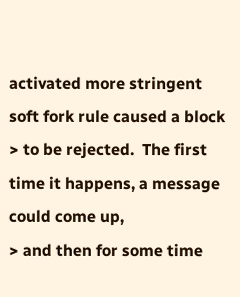activated more stringent soft fork rule caused a block
> to be rejected.  The first time it happens, a message could come up,
> and then for some time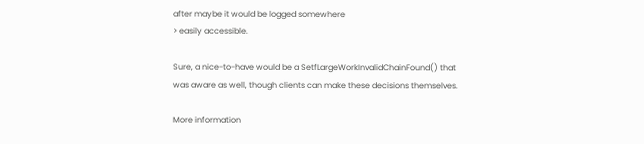after maybe it would be logged somewhere
> easily accessible.

Sure, a nice-to-have would be a SetfLargeWorkInvalidChainFound() that
was aware as well, though clients can make these decisions themselves.

More information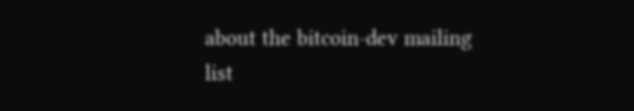about the bitcoin-dev mailing list